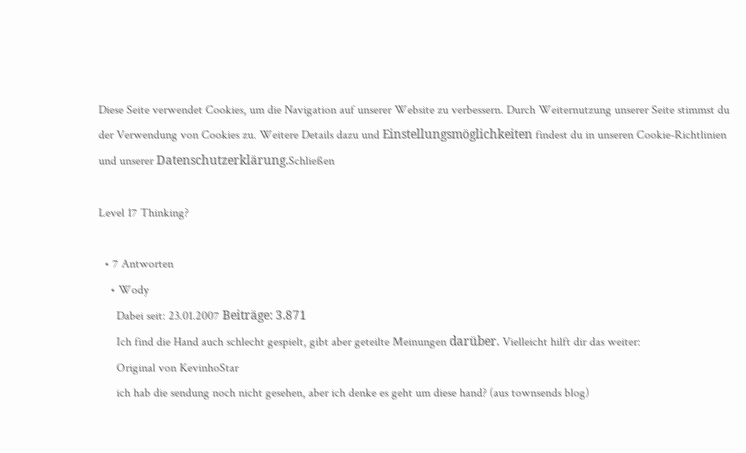Diese Seite verwendet Cookies, um die Navigation auf unserer Website zu verbessern. Durch Weiternutzung unserer Seite stimmst du der Verwendung von Cookies zu. Weitere Details dazu und Einstellungsmöglichkeiten findest du in unseren Cookie-Richtlinien und unserer Datenschutzerklärung.Schließen

Level 17 Thinking?

  • 7 Antworten
    • Wody
      Dabei seit: 23.01.2007 Beiträge: 3.871
      Ich find die Hand auch schlecht gespielt, gibt aber geteilte Meinungen darüber. Vielleicht hilft dir das weiter:
      Original von KevinhoStar
      ich hab die sendung noch nicht gesehen, aber ich denke es geht um diese hand? (aus townsends blog)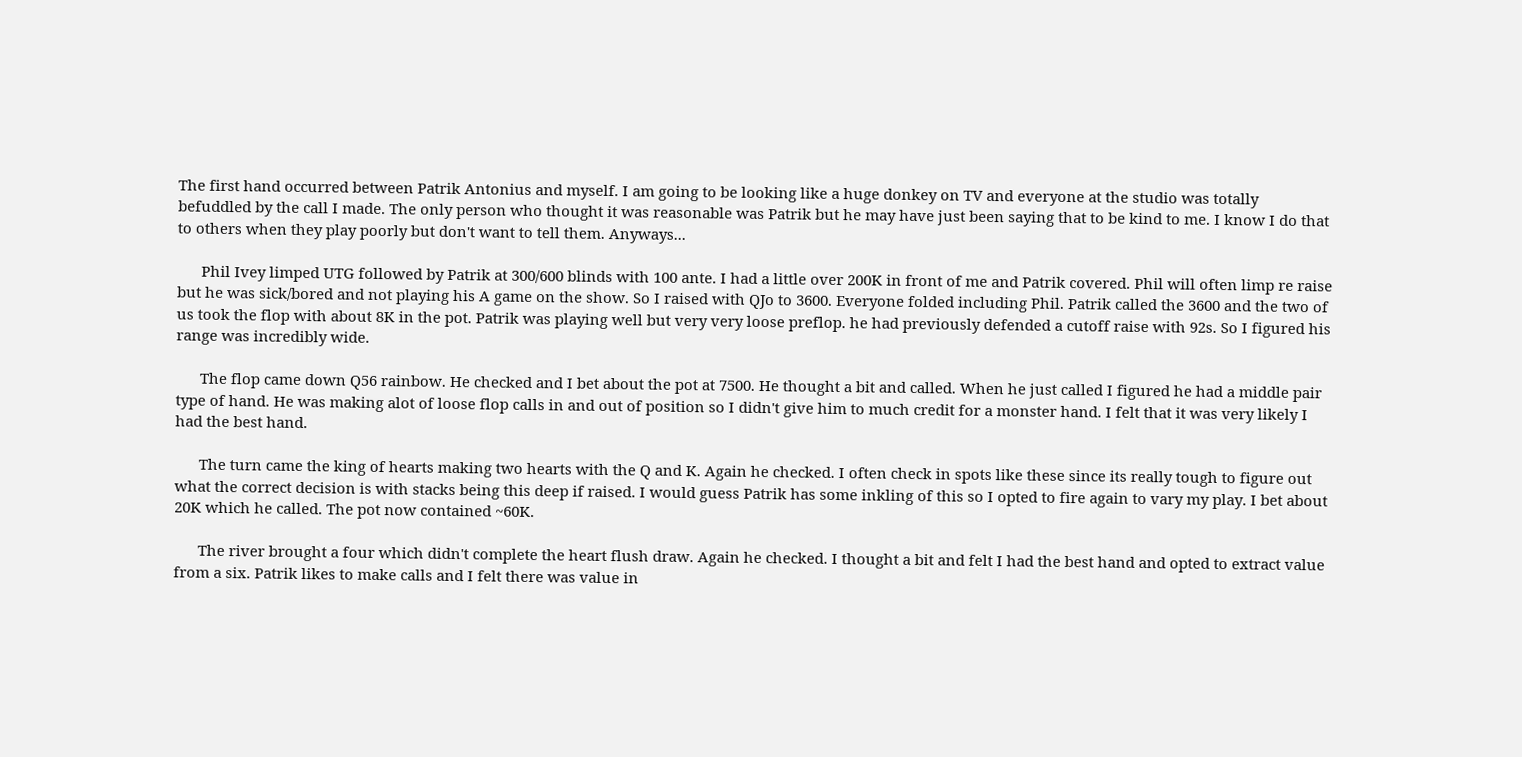The first hand occurred between Patrik Antonius and myself. I am going to be looking like a huge donkey on TV and everyone at the studio was totally befuddled by the call I made. The only person who thought it was reasonable was Patrik but he may have just been saying that to be kind to me. I know I do that to others when they play poorly but don't want to tell them. Anyways...

      Phil Ivey limped UTG followed by Patrik at 300/600 blinds with 100 ante. I had a little over 200K in front of me and Patrik covered. Phil will often limp re raise but he was sick/bored and not playing his A game on the show. So I raised with QJo to 3600. Everyone folded including Phil. Patrik called the 3600 and the two of us took the flop with about 8K in the pot. Patrik was playing well but very very loose preflop. he had previously defended a cutoff raise with 92s. So I figured his range was incredibly wide.

      The flop came down Q56 rainbow. He checked and I bet about the pot at 7500. He thought a bit and called. When he just called I figured he had a middle pair type of hand. He was making alot of loose flop calls in and out of position so I didn't give him to much credit for a monster hand. I felt that it was very likely I had the best hand.

      The turn came the king of hearts making two hearts with the Q and K. Again he checked. I often check in spots like these since its really tough to figure out what the correct decision is with stacks being this deep if raised. I would guess Patrik has some inkling of this so I opted to fire again to vary my play. I bet about 20K which he called. The pot now contained ~60K.

      The river brought a four which didn't complete the heart flush draw. Again he checked. I thought a bit and felt I had the best hand and opted to extract value from a six. Patrik likes to make calls and I felt there was value in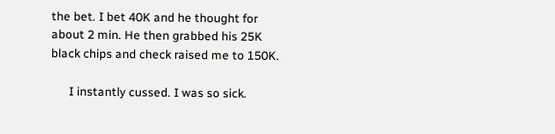the bet. I bet 40K and he thought for about 2 min. He then grabbed his 25K black chips and check raised me to 150K.

      I instantly cussed. I was so sick.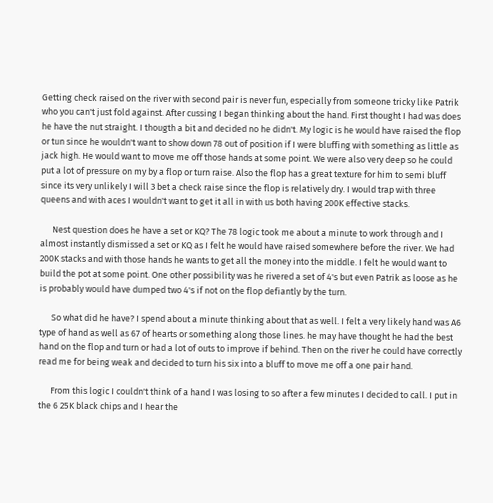Getting check raised on the river with second pair is never fun, especially from someone tricky like Patrik who you can't just fold against. After cussing I began thinking about the hand. First thought I had was does he have the nut straight. I thougth a bit and decided no he didn't. My logic is he would have raised the flop or tun since he wouldn't want to show down 78 out of position if I were bluffing with something as little as jack high. He would want to move me off those hands at some point. We were also very deep so he could put a lot of pressure on my by a flop or turn raise. Also the flop has a great texture for him to semi bluff since its very unlikely I will 3 bet a check raise since the flop is relatively dry. I would trap with three queens and with aces I wouldn't want to get it all in with us both having 200K effective stacks.

      Nest question does he have a set or KQ? The 78 logic took me about a minute to work through and I almost instantly dismissed a set or KQ as I felt he would have raised somewhere before the river. We had 200K stacks and with those hands he wants to get all the money into the middle. I felt he would want to build the pot at some point. One other possibility was he rivered a set of 4's but even Patrik as loose as he is probably would have dumped two 4's if not on the flop defiantly by the turn.

      So what did he have? I spend about a minute thinking about that as well. I felt a very likely hand was A6 type of hand as well as 67 of hearts or something along those lines. he may have thought he had the best hand on the flop and turn or had a lot of outs to improve if behind. Then on the river he could have correctly read me for being weak and decided to turn his six into a bluff to move me off a one pair hand.

      From this logic I couldn't think of a hand I was losing to so after a few minutes I decided to call. I put in the 6 25K black chips and I hear the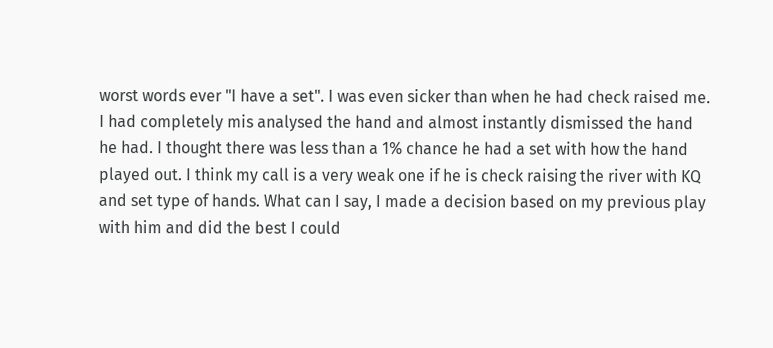worst words ever "I have a set". I was even sicker than when he had check raised me. I had completely mis analysed the hand and almost instantly dismissed the hand he had. I thought there was less than a 1% chance he had a set with how the hand played out. I think my call is a very weak one if he is check raising the river with KQ and set type of hands. What can I say, I made a decision based on my previous play with him and did the best I could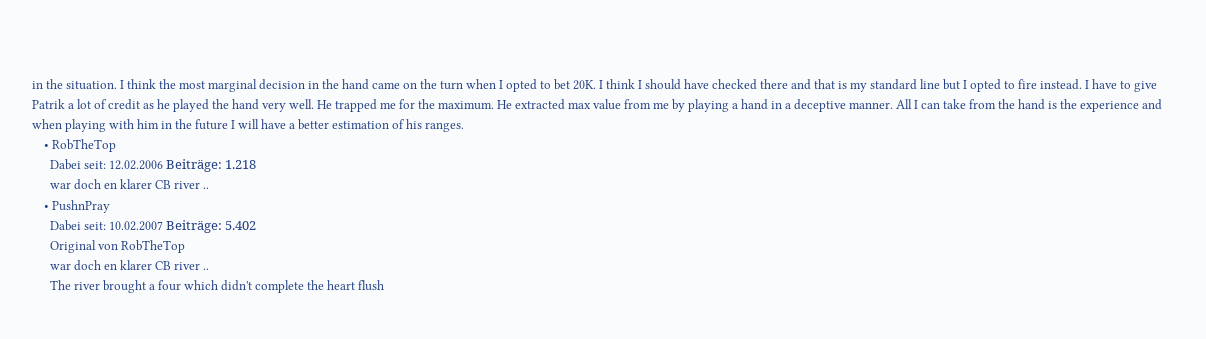in the situation. I think the most marginal decision in the hand came on the turn when I opted to bet 20K. I think I should have checked there and that is my standard line but I opted to fire instead. I have to give Patrik a lot of credit as he played the hand very well. He trapped me for the maximum. He extracted max value from me by playing a hand in a deceptive manner. All I can take from the hand is the experience and when playing with him in the future I will have a better estimation of his ranges.
    • RobTheTop
      Dabei seit: 12.02.2006 Beiträge: 1.218
      war doch en klarer CB river ..
    • PushnPray
      Dabei seit: 10.02.2007 Beiträge: 5.402
      Original von RobTheTop
      war doch en klarer CB river ..
      The river brought a four which didn't complete the heart flush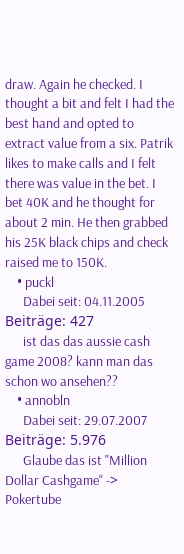draw. Again he checked. I thought a bit and felt I had the best hand and opted to extract value from a six. Patrik likes to make calls and I felt there was value in the bet. I bet 40K and he thought for about 2 min. He then grabbed his 25K black chips and check raised me to 150K.
    • puckl
      Dabei seit: 04.11.2005 Beiträge: 427
      ist das das aussie cash game 2008? kann man das schon wo ansehen??
    • annobln
      Dabei seit: 29.07.2007 Beiträge: 5.976
      Glaube das ist "Million Dollar Cashgame" -> Pokertube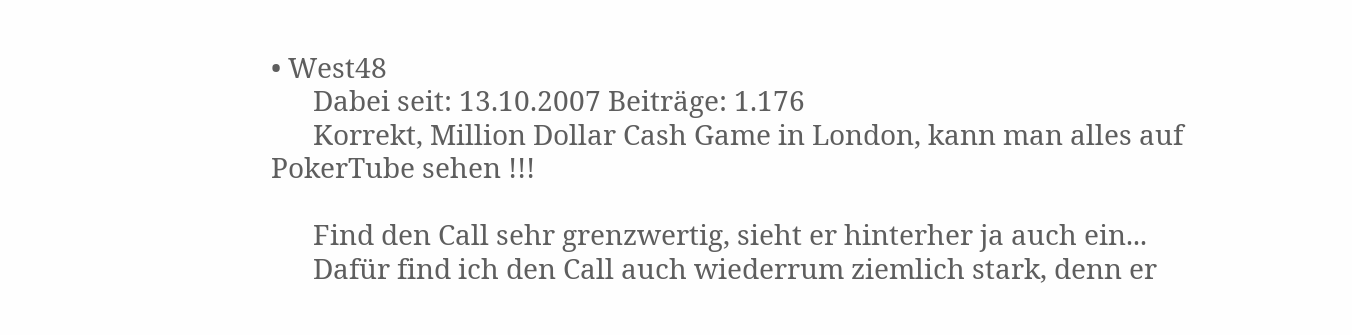• West48
      Dabei seit: 13.10.2007 Beiträge: 1.176
      Korrekt, Million Dollar Cash Game in London, kann man alles auf PokerTube sehen !!!

      Find den Call sehr grenzwertig, sieht er hinterher ja auch ein...
      Dafür find ich den Call auch wiederrum ziemlich stark, denn er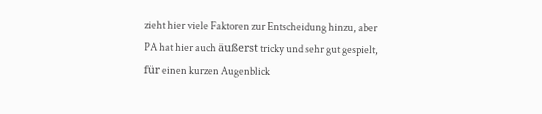zieht hier viele Faktoren zur Entscheidung hinzu, aber PA hat hier auch äußerst tricky und sehr gut gespielt, für einen kurzen Augenblick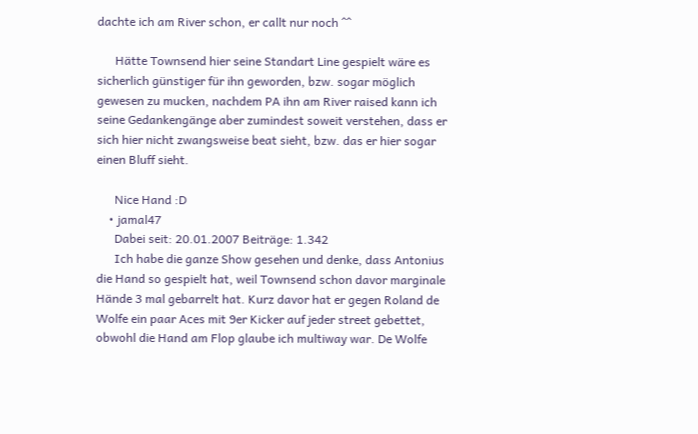dachte ich am River schon, er callt nur noch ^^

      Hätte Townsend hier seine Standart Line gespielt wäre es sicherlich günstiger für ihn geworden, bzw. sogar möglich gewesen zu mucken, nachdem PA ihn am River raised kann ich seine Gedankengänge aber zumindest soweit verstehen, dass er sich hier nicht zwangsweise beat sieht, bzw. das er hier sogar einen Bluff sieht.

      Nice Hand :D
    • jamal47
      Dabei seit: 20.01.2007 Beiträge: 1.342
      Ich habe die ganze Show gesehen und denke, dass Antonius die Hand so gespielt hat, weil Townsend schon davor marginale Hände 3 mal gebarrelt hat. Kurz davor hat er gegen Roland de Wolfe ein paar Aces mit 9er Kicker auf jeder street gebettet, obwohl die Hand am Flop glaube ich multiway war. De Wolfe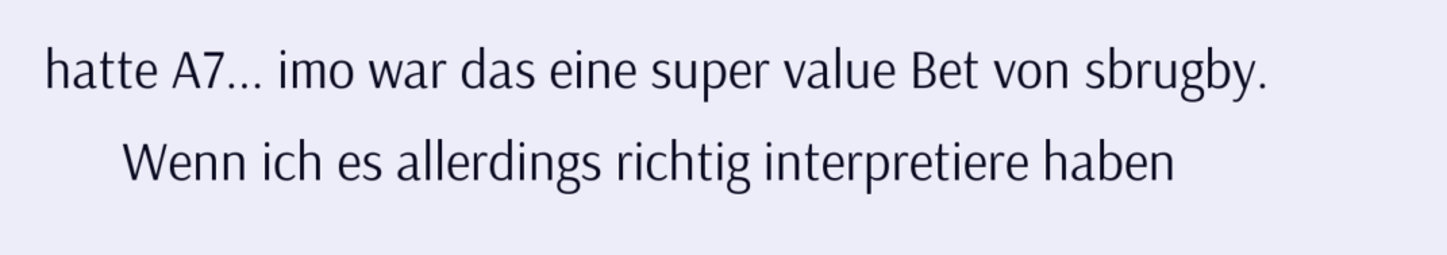hatte A7... imo war das eine super value Bet von sbrugby.
      Wenn ich es allerdings richtig interpretiere haben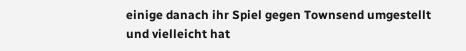einige danach ihr Spiel gegen Townsend umgestellt und vielleicht hat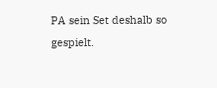PA sein Set deshalb so gespielt.